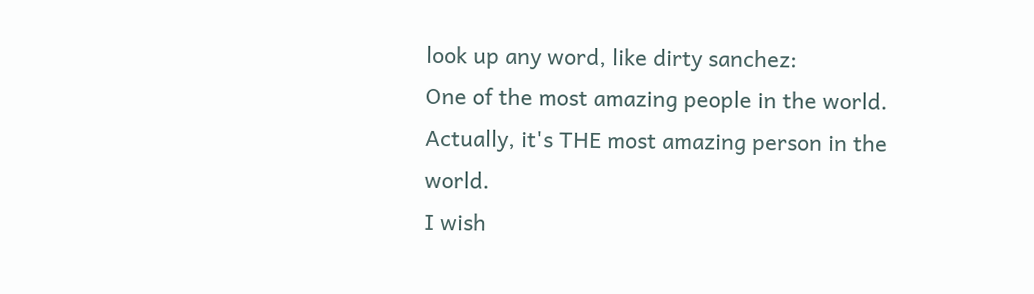look up any word, like dirty sanchez:
One of the most amazing people in the world. Actually, it's THE most amazing person in the world.
I wish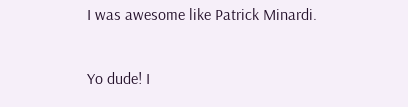I was awesome like Patrick Minardi.

Yo dude! I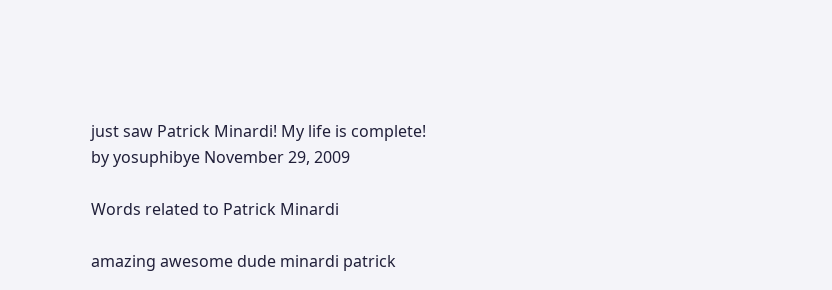just saw Patrick Minardi! My life is complete!
by yosuphibye November 29, 2009

Words related to Patrick Minardi

amazing awesome dude minardi patrick